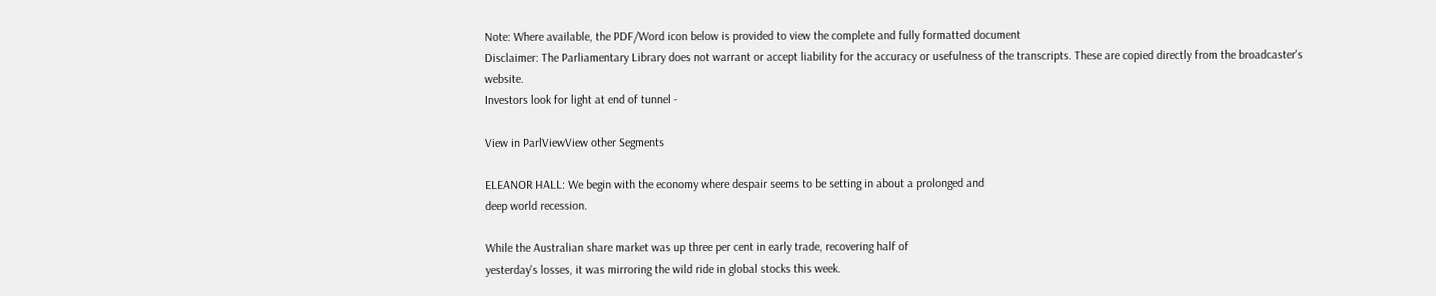Note: Where available, the PDF/Word icon below is provided to view the complete and fully formatted document
Disclaimer: The Parliamentary Library does not warrant or accept liability for the accuracy or usefulness of the transcripts. These are copied directly from the broadcaster's website.
Investors look for light at end of tunnel -

View in ParlViewView other Segments

ELEANOR HALL: We begin with the economy where despair seems to be setting in about a prolonged and
deep world recession.

While the Australian share market was up three per cent in early trade, recovering half of
yesterday's losses, it was mirroring the wild ride in global stocks this week.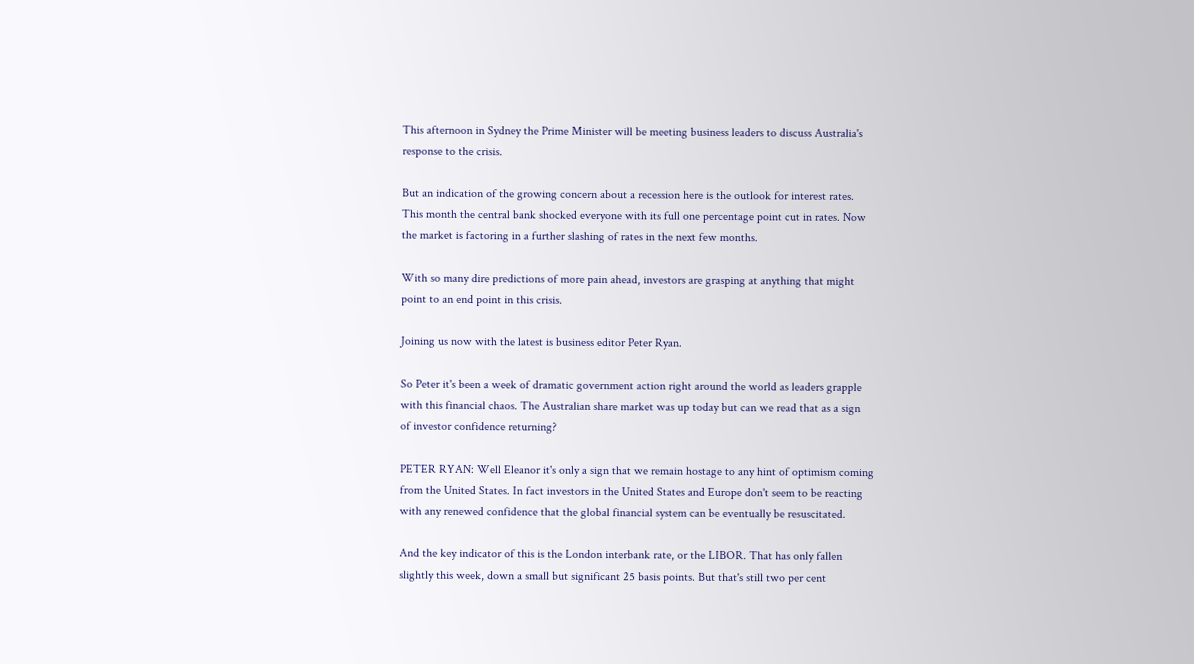This afternoon in Sydney the Prime Minister will be meeting business leaders to discuss Australia's
response to the crisis.

But an indication of the growing concern about a recession here is the outlook for interest rates.
This month the central bank shocked everyone with its full one percentage point cut in rates. Now
the market is factoring in a further slashing of rates in the next few months.

With so many dire predictions of more pain ahead, investors are grasping at anything that might
point to an end point in this crisis.

Joining us now with the latest is business editor Peter Ryan.

So Peter it's been a week of dramatic government action right around the world as leaders grapple
with this financial chaos. The Australian share market was up today but can we read that as a sign
of investor confidence returning?

PETER RYAN: Well Eleanor it's only a sign that we remain hostage to any hint of optimism coming
from the United States. In fact investors in the United States and Europe don't seem to be reacting
with any renewed confidence that the global financial system can be eventually be resuscitated.

And the key indicator of this is the London interbank rate, or the LIBOR. That has only fallen
slightly this week, down a small but significant 25 basis points. But that's still two per cent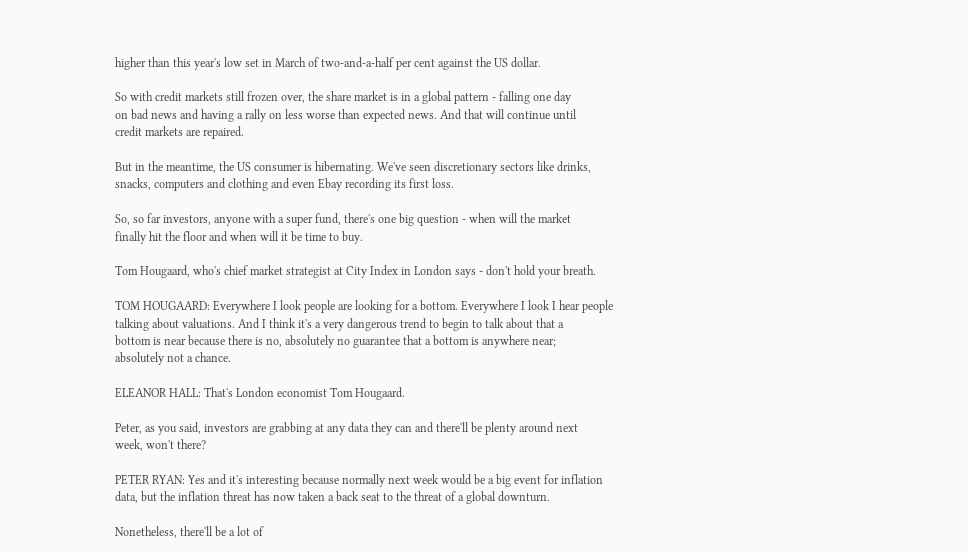higher than this year's low set in March of two-and-a-half per cent against the US dollar.

So with credit markets still frozen over, the share market is in a global pattern - falling one day
on bad news and having a rally on less worse than expected news. And that will continue until
credit markets are repaired.

But in the meantime, the US consumer is hibernating. We've seen discretionary sectors like drinks,
snacks, computers and clothing and even Ebay recording its first loss.

So, so far investors, anyone with a super fund, there's one big question - when will the market
finally hit the floor and when will it be time to buy.

Tom Hougaard, who's chief market strategist at City Index in London says - don't hold your breath.

TOM HOUGAARD: Everywhere I look people are looking for a bottom. Everywhere I look I hear people
talking about valuations. And I think it's a very dangerous trend to begin to talk about that a
bottom is near because there is no, absolutely no guarantee that a bottom is anywhere near;
absolutely not a chance.

ELEANOR HALL: That's London economist Tom Hougaard.

Peter, as you said, investors are grabbing at any data they can and there'll be plenty around next
week, won't there?

PETER RYAN: Yes and it's interesting because normally next week would be a big event for inflation
data, but the inflation threat has now taken a back seat to the threat of a global downturn.

Nonetheless, there'll be a lot of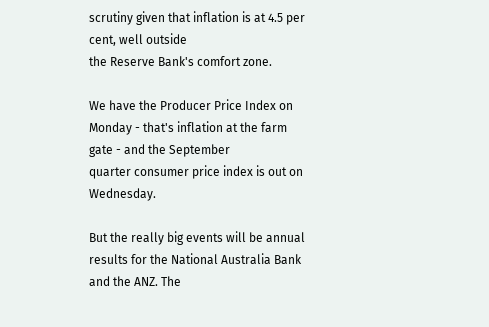scrutiny given that inflation is at 4.5 per cent, well outside
the Reserve Bank's comfort zone.

We have the Producer Price Index on Monday - that's inflation at the farm gate - and the September
quarter consumer price index is out on Wednesday.

But the really big events will be annual results for the National Australia Bank and the ANZ. The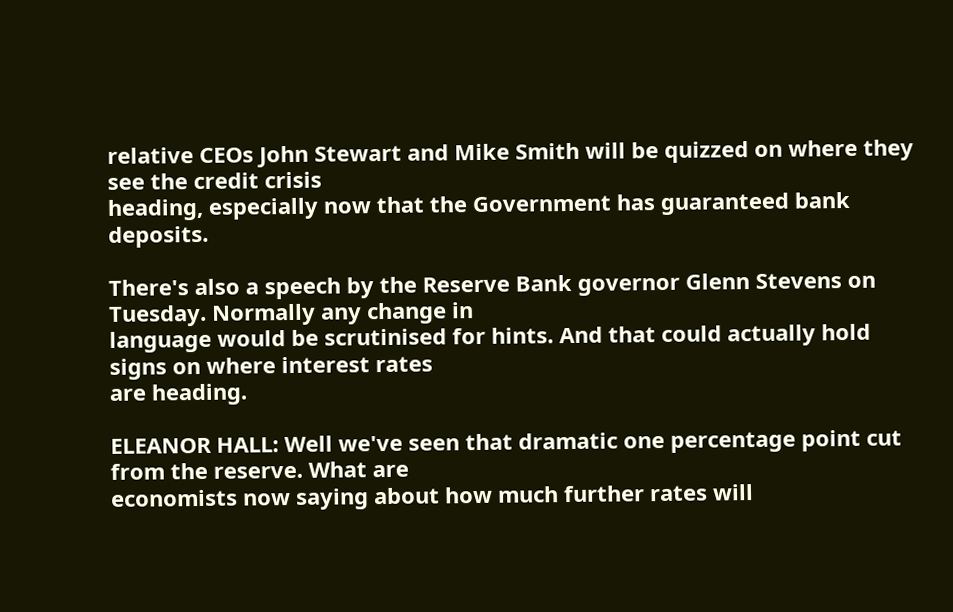relative CEOs John Stewart and Mike Smith will be quizzed on where they see the credit crisis
heading, especially now that the Government has guaranteed bank deposits.

There's also a speech by the Reserve Bank governor Glenn Stevens on Tuesday. Normally any change in
language would be scrutinised for hints. And that could actually hold signs on where interest rates
are heading.

ELEANOR HALL: Well we've seen that dramatic one percentage point cut from the reserve. What are
economists now saying about how much further rates will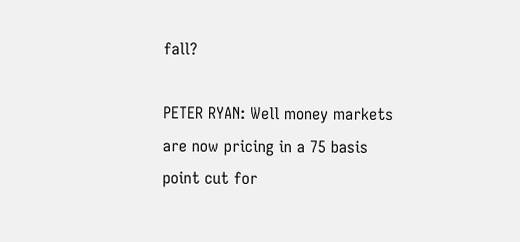fall?

PETER RYAN: Well money markets are now pricing in a 75 basis point cut for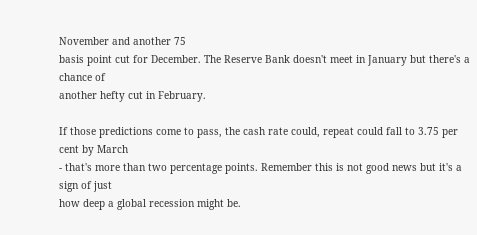November and another 75
basis point cut for December. The Reserve Bank doesn't meet in January but there's a chance of
another hefty cut in February.

If those predictions come to pass, the cash rate could, repeat could fall to 3.75 per cent by March
- that's more than two percentage points. Remember this is not good news but it's a sign of just
how deep a global recession might be.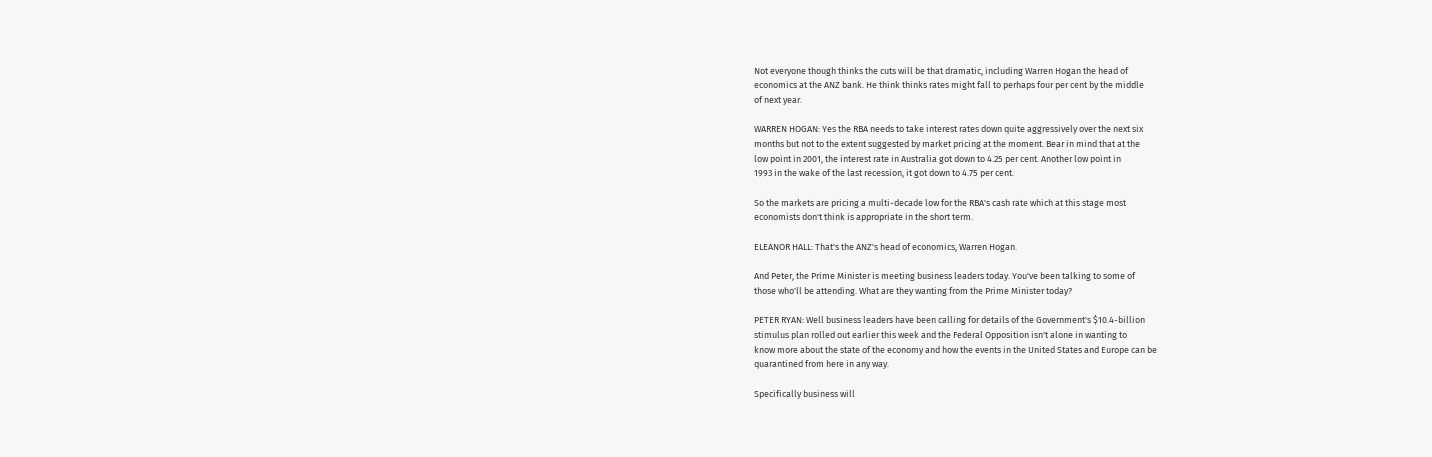Not everyone though thinks the cuts will be that dramatic, including Warren Hogan the head of
economics at the ANZ bank. He think thinks rates might fall to perhaps four per cent by the middle
of next year.

WARREN HOGAN: Yes the RBA needs to take interest rates down quite aggressively over the next six
months but not to the extent suggested by market pricing at the moment. Bear in mind that at the
low point in 2001, the interest rate in Australia got down to 4.25 per cent. Another low point in
1993 in the wake of the last recession, it got down to 4.75 per cent.

So the markets are pricing a multi-decade low for the RBA's cash rate which at this stage most
economists don't think is appropriate in the short term.

ELEANOR HALL: That's the ANZ's head of economics, Warren Hogan.

And Peter, the Prime Minister is meeting business leaders today. You've been talking to some of
those who'll be attending. What are they wanting from the Prime Minister today?

PETER RYAN: Well business leaders have been calling for details of the Government's $10.4-billion
stimulus plan rolled out earlier this week and the Federal Opposition isn't alone in wanting to
know more about the state of the economy and how the events in the United States and Europe can be
quarantined from here in any way.

Specifically business will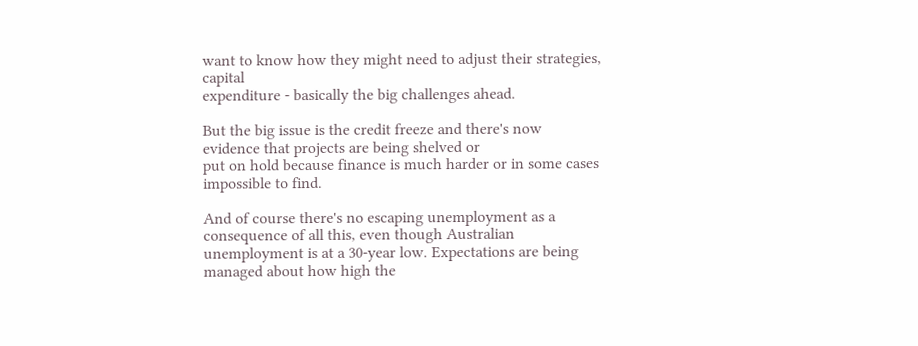want to know how they might need to adjust their strategies, capital
expenditure - basically the big challenges ahead.

But the big issue is the credit freeze and there's now evidence that projects are being shelved or
put on hold because finance is much harder or in some cases impossible to find.

And of course there's no escaping unemployment as a consequence of all this, even though Australian
unemployment is at a 30-year low. Expectations are being managed about how high the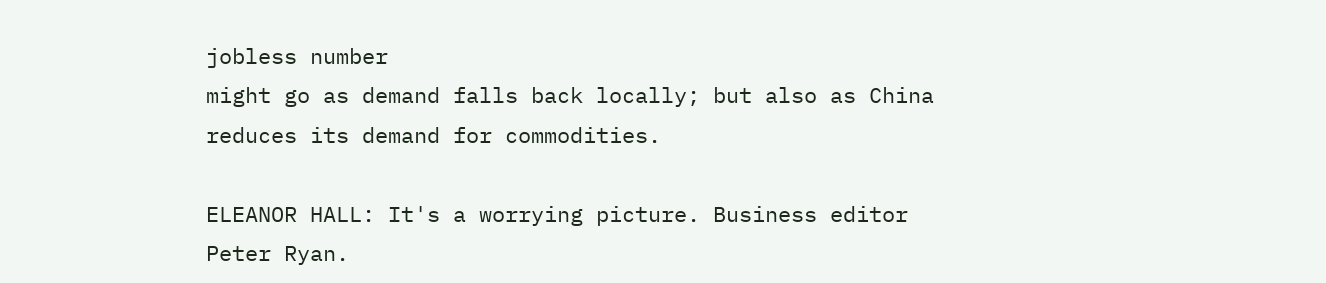jobless number
might go as demand falls back locally; but also as China reduces its demand for commodities.

ELEANOR HALL: It's a worrying picture. Business editor Peter Ryan.